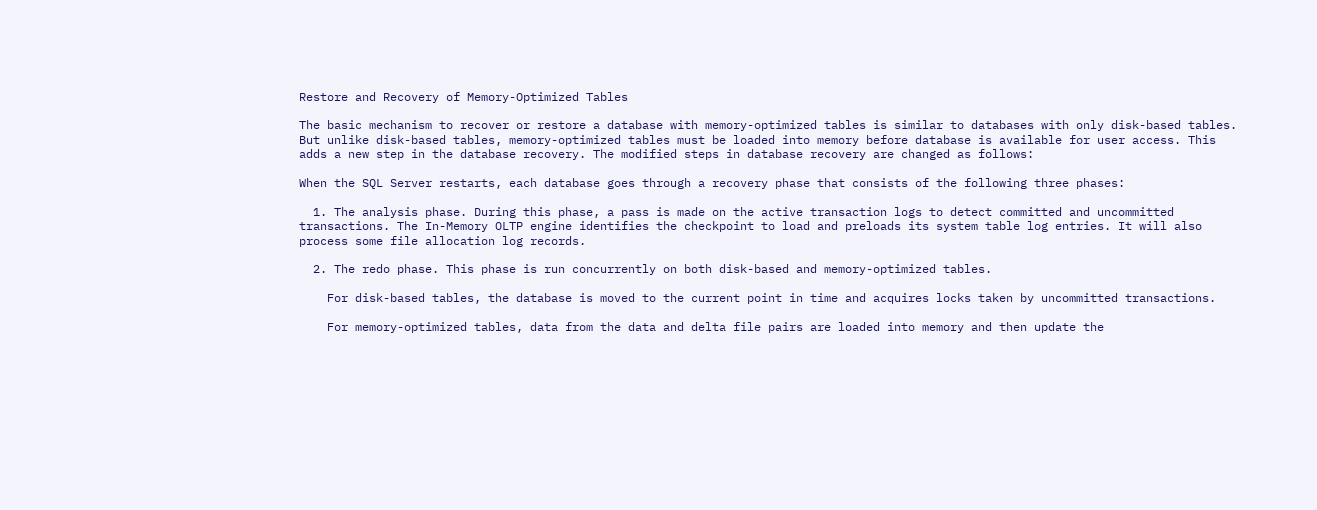Restore and Recovery of Memory-Optimized Tables

The basic mechanism to recover or restore a database with memory-optimized tables is similar to databases with only disk-based tables. But unlike disk-based tables, memory-optimized tables must be loaded into memory before database is available for user access. This adds a new step in the database recovery. The modified steps in database recovery are changed as follows:

When the SQL Server restarts, each database goes through a recovery phase that consists of the following three phases:

  1. The analysis phase. During this phase, a pass is made on the active transaction logs to detect committed and uncommitted transactions. The In-Memory OLTP engine identifies the checkpoint to load and preloads its system table log entries. It will also process some file allocation log records.

  2. The redo phase. This phase is run concurrently on both disk-based and memory-optimized tables.

    For disk-based tables, the database is moved to the current point in time and acquires locks taken by uncommitted transactions.

    For memory-optimized tables, data from the data and delta file pairs are loaded into memory and then update the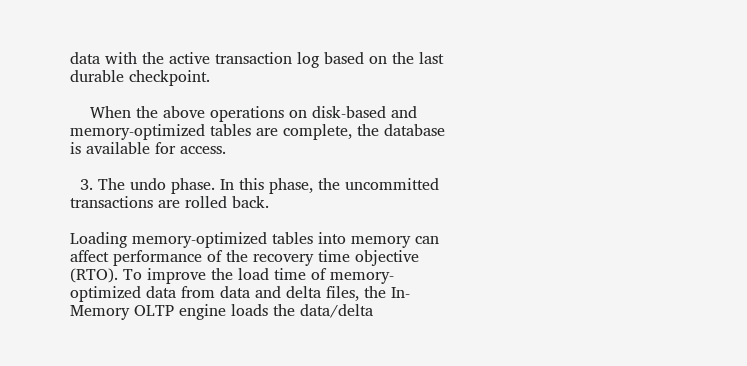data with the active transaction log based on the last durable checkpoint.

    When the above operations on disk-based and memory-optimized tables are complete, the database is available for access.

  3. The undo phase. In this phase, the uncommitted transactions are rolled back.

Loading memory-optimized tables into memory can affect performance of the recovery time objective (RTO). To improve the load time of memory-optimized data from data and delta files, the In-Memory OLTP engine loads the data/delta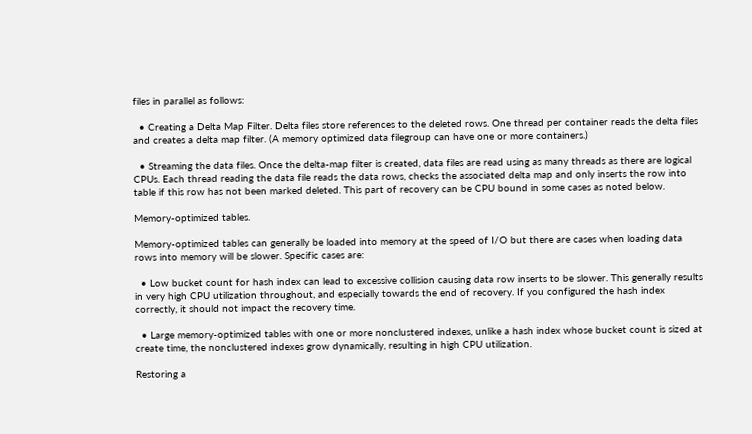files in parallel as follows:

  • Creating a Delta Map Filter. Delta files store references to the deleted rows. One thread per container reads the delta files and creates a delta map filter. (A memory optimized data filegroup can have one or more containers.)

  • Streaming the data files. Once the delta-map filter is created, data files are read using as many threads as there are logical CPUs. Each thread reading the data file reads the data rows, checks the associated delta map and only inserts the row into table if this row has not been marked deleted. This part of recovery can be CPU bound in some cases as noted below.

Memory-optimized tables.

Memory-optimized tables can generally be loaded into memory at the speed of I/O but there are cases when loading data rows into memory will be slower. Specific cases are:

  • Low bucket count for hash index can lead to excessive collision causing data row inserts to be slower. This generally results in very high CPU utilization throughout, and especially towards the end of recovery. If you configured the hash index correctly, it should not impact the recovery time.

  • Large memory-optimized tables with one or more nonclustered indexes, unlike a hash index whose bucket count is sized at create time, the nonclustered indexes grow dynamically, resulting in high CPU utilization.

Restoring a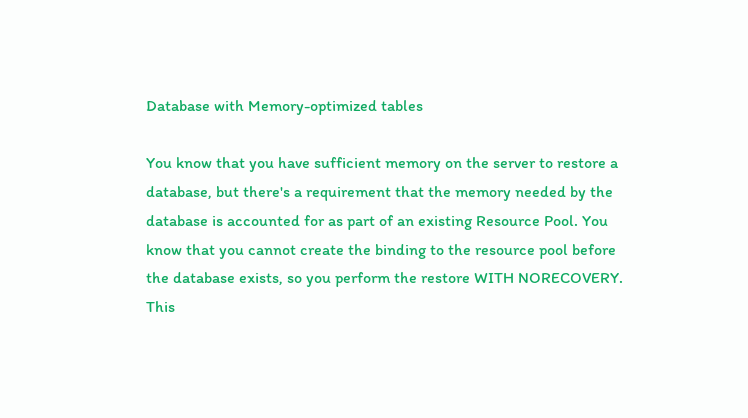Database with Memory-optimized tables

You know that you have sufficient memory on the server to restore a database, but there's a requirement that the memory needed by the database is accounted for as part of an existing Resource Pool. You know that you cannot create the binding to the resource pool before the database exists, so you perform the restore WITH NORECOVERY. This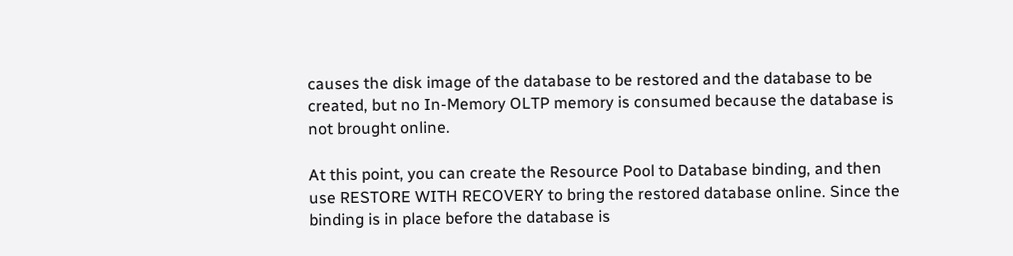causes the disk image of the database to be restored and the database to be created, but no In-Memory OLTP memory is consumed because the database is not brought online.

At this point, you can create the Resource Pool to Database binding, and then use RESTORE WITH RECOVERY to bring the restored database online. Since the binding is in place before the database is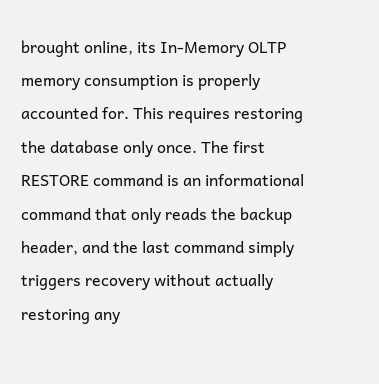brought online, its In-Memory OLTP memory consumption is properly accounted for. This requires restoring the database only once. The first RESTORE command is an informational command that only reads the backup header, and the last command simply triggers recovery without actually restoring any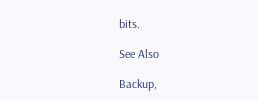bits.

See Also

Backup,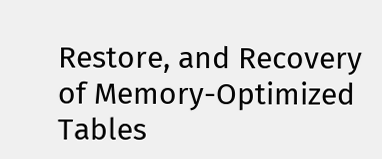Restore, and Recovery of Memory-Optimized Tables